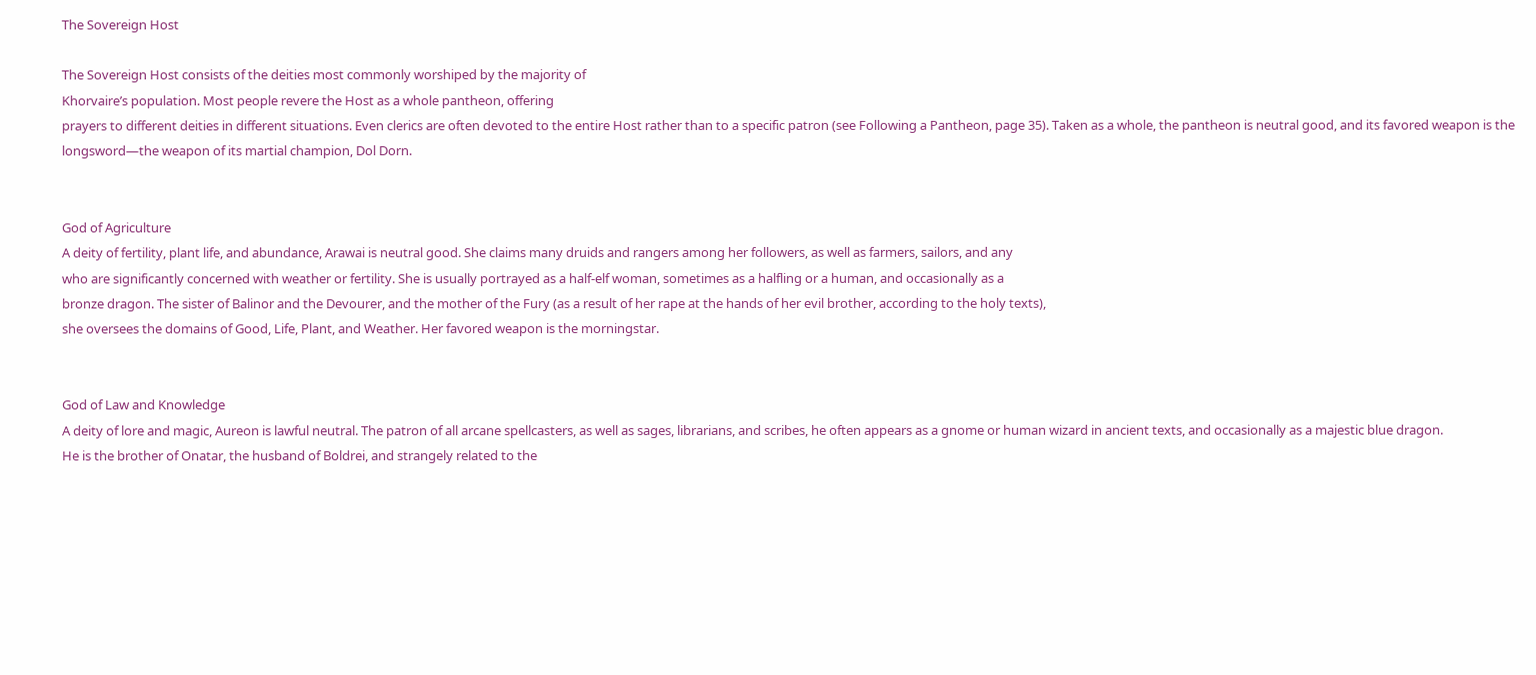The Sovereign Host

The Sovereign Host consists of the deities most commonly worshiped by the majority of
Khorvaire’s population. Most people revere the Host as a whole pantheon, offering
prayers to different deities in different situations. Even clerics are often devoted to the entire Host rather than to a specific patron (see Following a Pantheon, page 35). Taken as a whole, the pantheon is neutral good, and its favored weapon is the longsword—the weapon of its martial champion, Dol Dorn.


God of Agriculture
A deity of fertility, plant life, and abundance, Arawai is neutral good. She claims many druids and rangers among her followers, as well as farmers, sailors, and any
who are significantly concerned with weather or fertility. She is usually portrayed as a half-elf woman, sometimes as a halfling or a human, and occasionally as a
bronze dragon. The sister of Balinor and the Devourer, and the mother of the Fury (as a result of her rape at the hands of her evil brother, according to the holy texts),
she oversees the domains of Good, Life, Plant, and Weather. Her favored weapon is the morningstar.


God of Law and Knowledge
A deity of lore and magic, Aureon is lawful neutral. The patron of all arcane spellcasters, as well as sages, librarians, and scribes, he often appears as a gnome or human wizard in ancient texts, and occasionally as a majestic blue dragon.
He is the brother of Onatar, the husband of Boldrei, and strangely related to the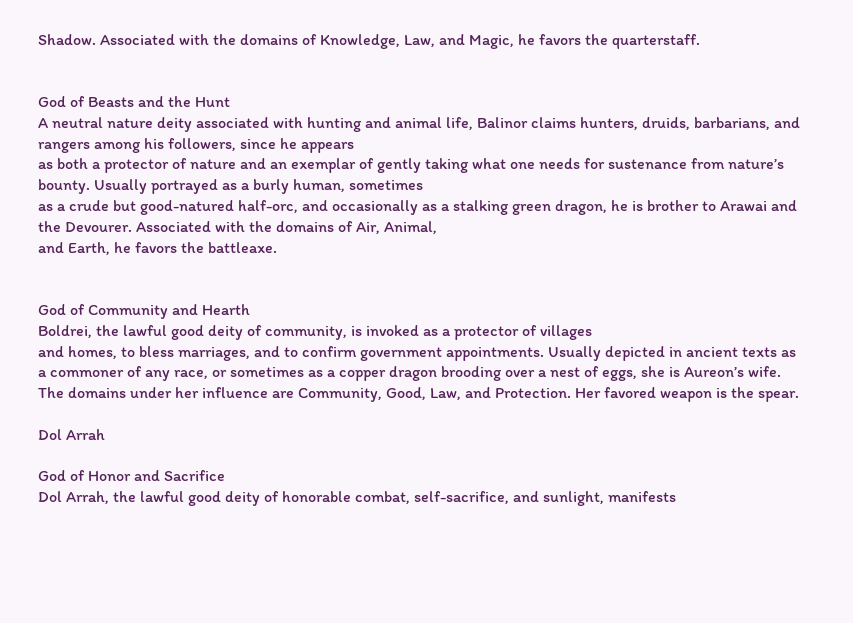Shadow. Associated with the domains of Knowledge, Law, and Magic, he favors the quarterstaff.


God of Beasts and the Hunt
A neutral nature deity associated with hunting and animal life, Balinor claims hunters, druids, barbarians, and rangers among his followers, since he appears
as both a protector of nature and an exemplar of gently taking what one needs for sustenance from nature’s bounty. Usually portrayed as a burly human, sometimes
as a crude but good-natured half-orc, and occasionally as a stalking green dragon, he is brother to Arawai and the Devourer. Associated with the domains of Air, Animal,
and Earth, he favors the battleaxe.


God of Community and Hearth
Boldrei, the lawful good deity of community, is invoked as a protector of villages
and homes, to bless marriages, and to confirm government appointments. Usually depicted in ancient texts as a commoner of any race, or sometimes as a copper dragon brooding over a nest of eggs, she is Aureon’s wife. The domains under her influence are Community, Good, Law, and Protection. Her favored weapon is the spear.

Dol Arrah

God of Honor and Sacrifice
Dol Arrah, the lawful good deity of honorable combat, self-sacrifice, and sunlight, manifests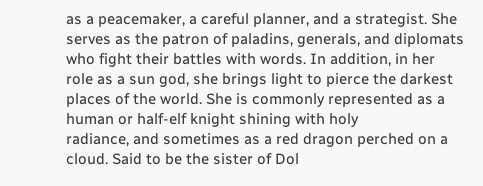as a peacemaker, a careful planner, and a strategist. She serves as the patron of paladins, generals, and diplomats who fight their battles with words. In addition, in her role as a sun god, she brings light to pierce the darkest places of the world. She is commonly represented as a human or half-elf knight shining with holy
radiance, and sometimes as a red dragon perched on a cloud. Said to be the sister of Dol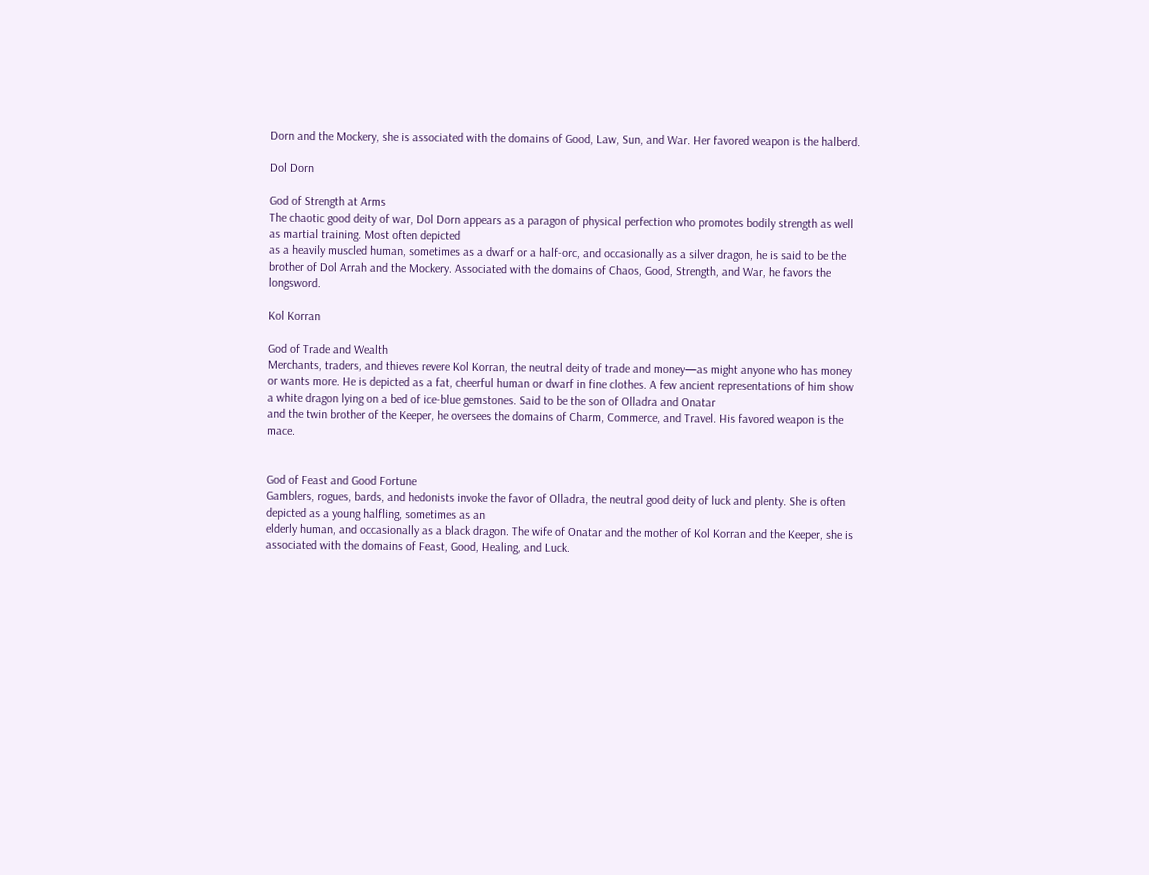Dorn and the Mockery, she is associated with the domains of Good, Law, Sun, and War. Her favored weapon is the halberd.

Dol Dorn

God of Strength at Arms
The chaotic good deity of war, Dol Dorn appears as a paragon of physical perfection who promotes bodily strength as well as martial training. Most often depicted
as a heavily muscled human, sometimes as a dwarf or a half-orc, and occasionally as a silver dragon, he is said to be the brother of Dol Arrah and the Mockery. Associated with the domains of Chaos, Good, Strength, and War, he favors the longsword.

Kol Korran

God of Trade and Wealth
Merchants, traders, and thieves revere Kol Korran, the neutral deity of trade and money—as might anyone who has money or wants more. He is depicted as a fat, cheerful human or dwarf in fine clothes. A few ancient representations of him show a white dragon lying on a bed of ice-blue gemstones. Said to be the son of Olladra and Onatar
and the twin brother of the Keeper, he oversees the domains of Charm, Commerce, and Travel. His favored weapon is the mace.


God of Feast and Good Fortune
Gamblers, rogues, bards, and hedonists invoke the favor of Olladra, the neutral good deity of luck and plenty. She is often depicted as a young halfling, sometimes as an
elderly human, and occasionally as a black dragon. The wife of Onatar and the mother of Kol Korran and the Keeper, she is associated with the domains of Feast, Good, Healing, and Luck.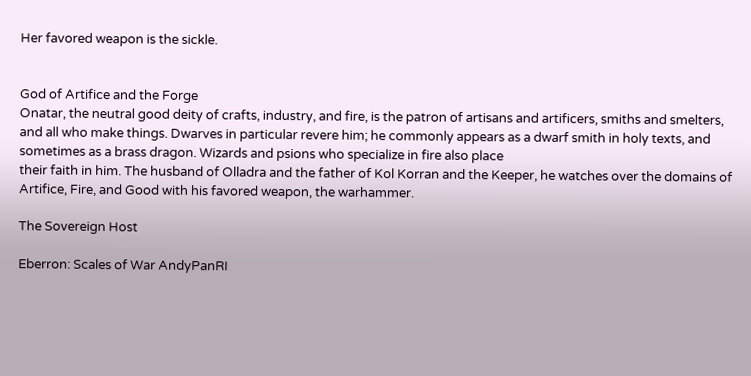Her favored weapon is the sickle.


God of Artifice and the Forge
Onatar, the neutral good deity of crafts, industry, and fire, is the patron of artisans and artificers, smiths and smelters, and all who make things. Dwarves in particular revere him; he commonly appears as a dwarf smith in holy texts, and sometimes as a brass dragon. Wizards and psions who specialize in fire also place
their faith in him. The husband of Olladra and the father of Kol Korran and the Keeper, he watches over the domains of Artifice, Fire, and Good with his favored weapon, the warhammer.

The Sovereign Host

Eberron: Scales of War AndyPanRI